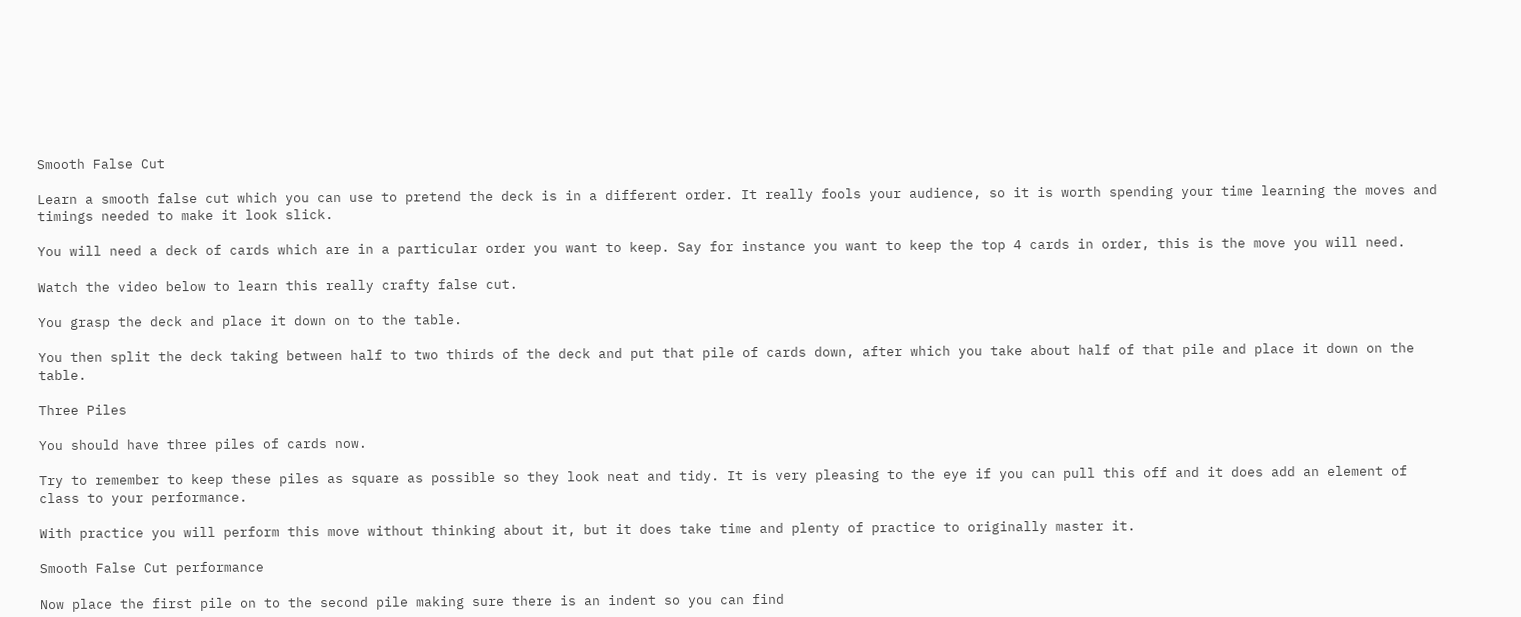Smooth False Cut

Learn a smooth false cut which you can use to pretend the deck is in a different order. It really fools your audience, so it is worth spending your time learning the moves and timings needed to make it look slick.

You will need a deck of cards which are in a particular order you want to keep. Say for instance you want to keep the top 4 cards in order, this is the move you will need.

Watch the video below to learn this really crafty false cut.

You grasp the deck and place it down on to the table.

You then split the deck taking between half to two thirds of the deck and put that pile of cards down, after which you take about half of that pile and place it down on the table.

Three Piles

You should have three piles of cards now.

Try to remember to keep these piles as square as possible so they look neat and tidy. It is very pleasing to the eye if you can pull this off and it does add an element of class to your performance.

With practice you will perform this move without thinking about it, but it does take time and plenty of practice to originally master it.

Smooth False Cut performance

Now place the first pile on to the second pile making sure there is an indent so you can find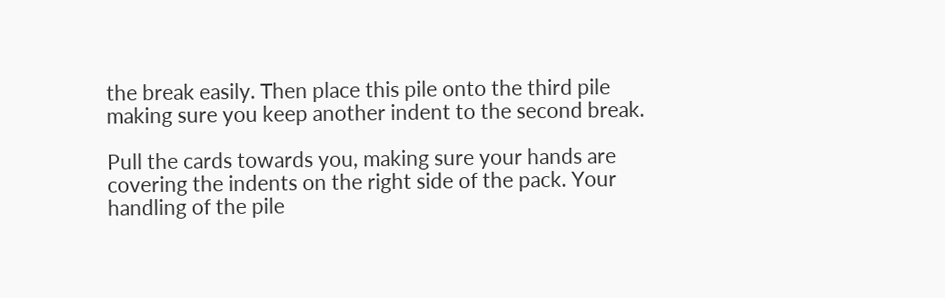the break easily. Then place this pile onto the third pile making sure you keep another indent to the second break.

Pull the cards towards you, making sure your hands are covering the indents on the right side of the pack. Your handling of the pile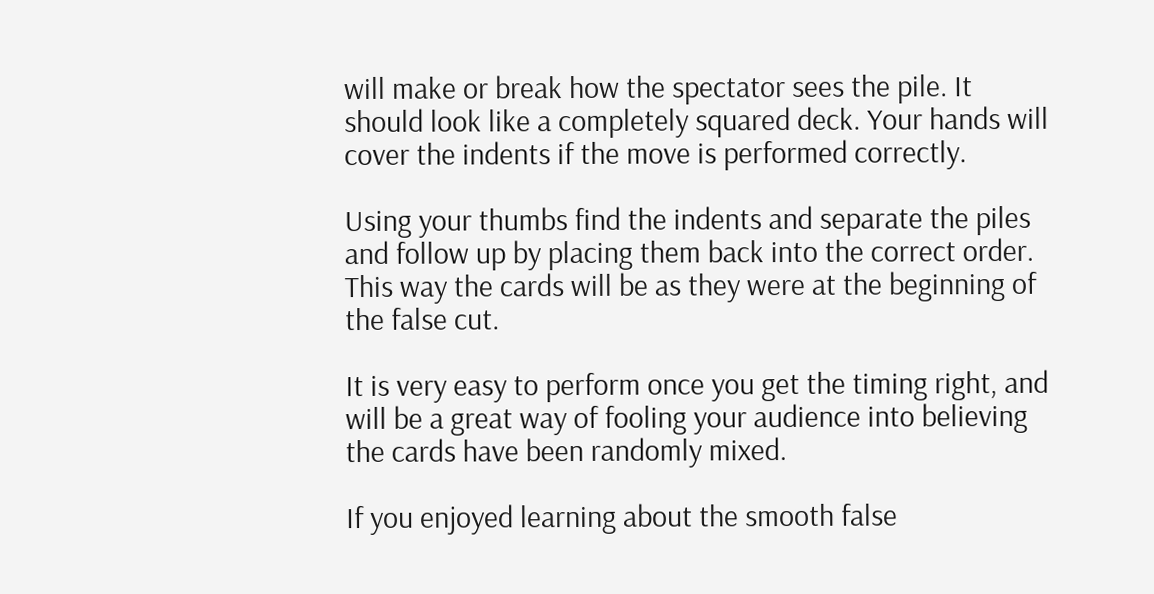will make or break how the spectator sees the pile. It should look like a completely squared deck. Your hands will cover the indents if the move is performed correctly.

Using your thumbs find the indents and separate the piles and follow up by placing them back into the correct order. This way the cards will be as they were at the beginning of the false cut.

It is very easy to perform once you get the timing right, and will be a great way of fooling your audience into believing the cards have been randomly mixed.

If you enjoyed learning about the smooth false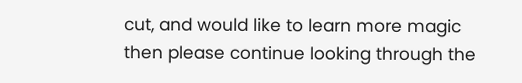cut, and would like to learn more magic then please continue looking through the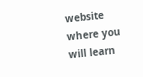website where you will learn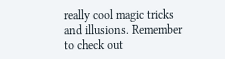really cool magic tricks and illusions. Remember to check out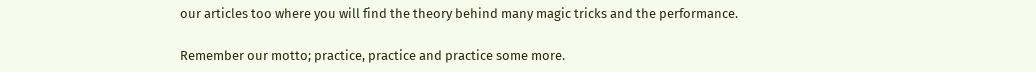our articles too where you will find the theory behind many magic tricks and the performance.

Remember our motto; practice, practice and practice some more.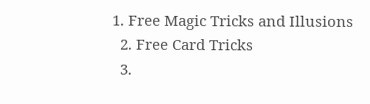1. Free Magic Tricks and Illusions
  2. Free Card Tricks
  3.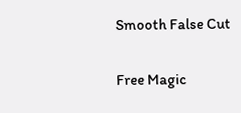Smooth False Cut

Free Magic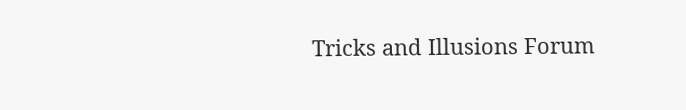Tricks and Illusions Forum